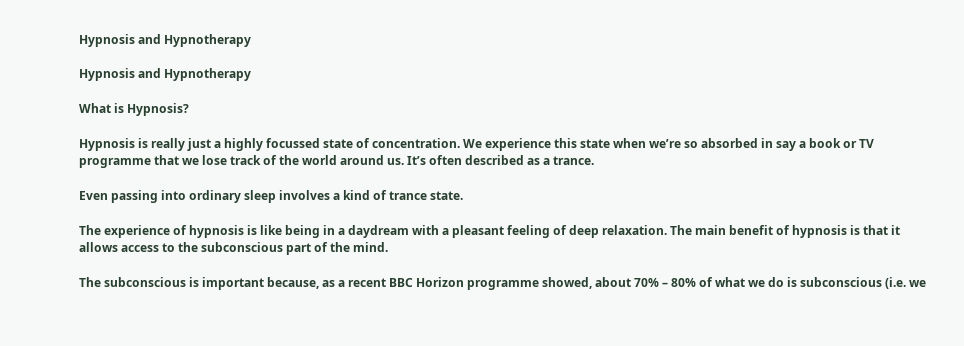Hypnosis and Hypnotherapy

Hypnosis and Hypnotherapy

What is Hypnosis?

Hypnosis is really just a highly focussed state of concentration. We experience this state when we’re so absorbed in say a book or TV programme that we lose track of the world around us. It’s often described as a trance.

Even passing into ordinary sleep involves a kind of trance state.

The experience of hypnosis is like being in a daydream with a pleasant feeling of deep relaxation. The main benefit of hypnosis is that it allows access to the subconscious part of the mind.

The subconscious is important because, as a recent BBC Horizon programme showed, about 70% – 80% of what we do is subconscious (i.e. we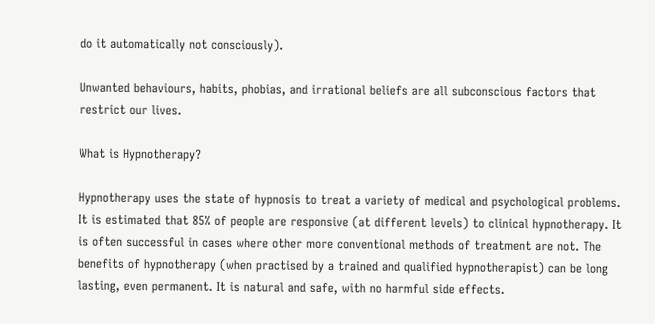do it automatically not consciously).

Unwanted behaviours, habits, phobias, and irrational beliefs are all subconscious factors that restrict our lives.

What is Hypnotherapy?

Hypnotherapy uses the state of hypnosis to treat a variety of medical and psychological problems. It is estimated that 85% of people are responsive (at different levels) to clinical hypnotherapy. It is often successful in cases where other more conventional methods of treatment are not. The benefits of hypnotherapy (when practised by a trained and qualified hypnotherapist) can be long lasting, even permanent. It is natural and safe, with no harmful side effects.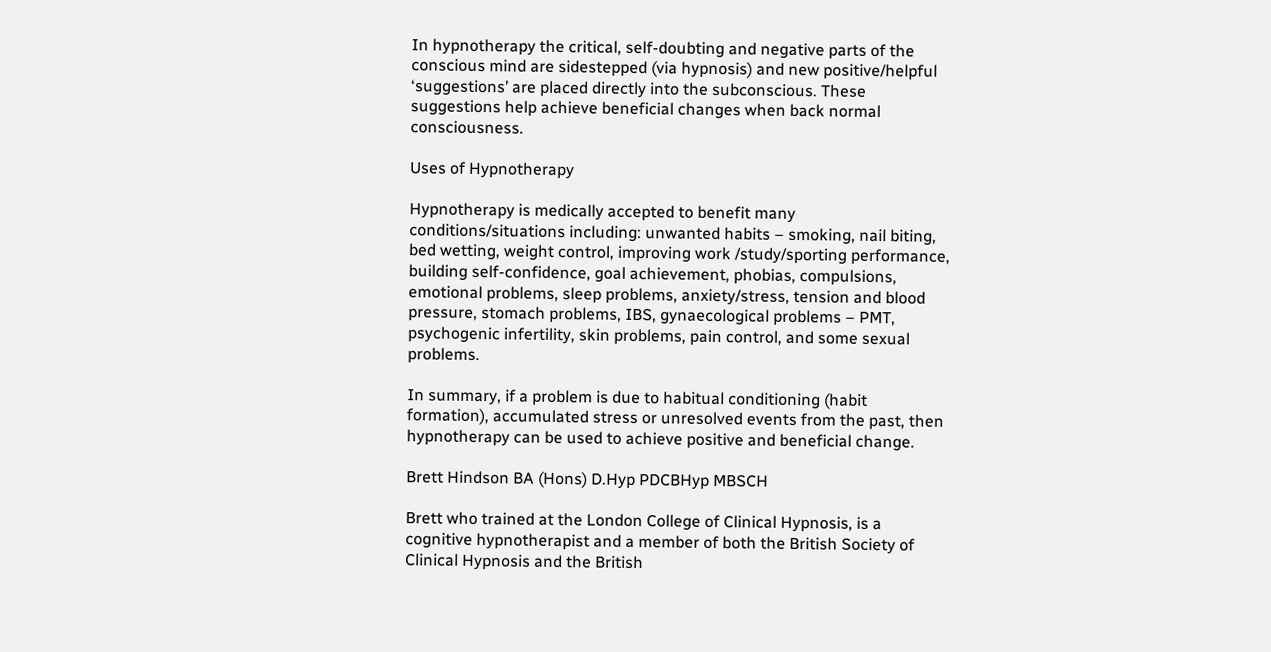In hypnotherapy the critical, self-doubting and negative parts of the conscious mind are sidestepped (via hypnosis) and new positive/helpful ‘suggestions’ are placed directly into the subconscious. These suggestions help achieve beneficial changes when back normal consciousness.

Uses of Hypnotherapy

Hypnotherapy is medically accepted to benefit many conditions/situations including: unwanted habits – smoking, nail biting, bed wetting, weight control, improving work /study/sporting performance, building self-confidence, goal achievement, phobias, compulsions, emotional problems, sleep problems, anxiety/stress, tension and blood pressure, stomach problems, IBS, gynaecological problems – PMT, psychogenic infertility, skin problems, pain control, and some sexual problems.

In summary, if a problem is due to habitual conditioning (habit formation), accumulated stress or unresolved events from the past, then hypnotherapy can be used to achieve positive and beneficial change.

Brett Hindson BA (Hons) D.Hyp PDCBHyp MBSCH

Brett who trained at the London College of Clinical Hypnosis, is a cognitive hypnotherapist and a member of both the British Society of Clinical Hypnosis and the British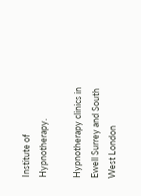Institute of Hypnotherapy.

Hypnotherapy clinics in Ewell Surrey and South West London